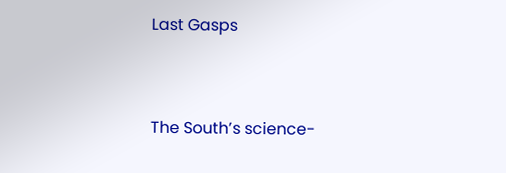Last Gasps


The South’s science-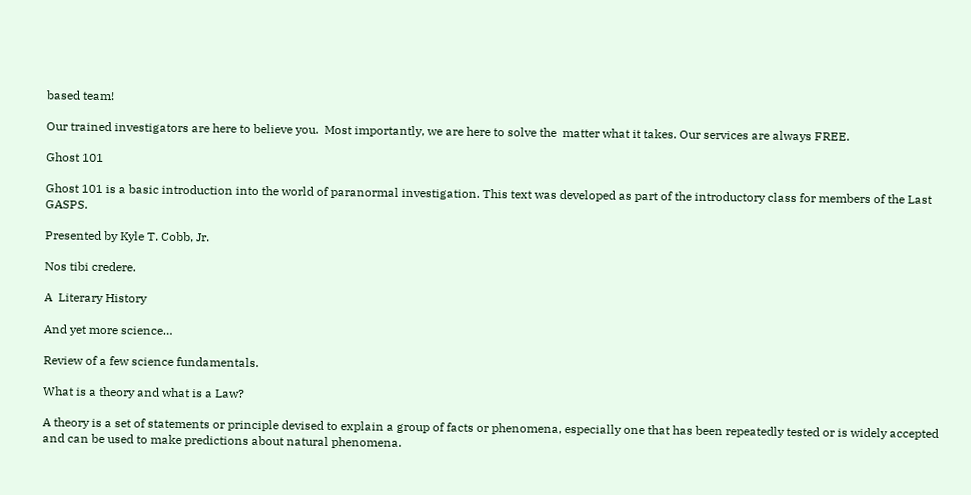based team!

Our trained investigators are here to believe you.  Most importantly, we are here to solve the  matter what it takes. Our services are always FREE.

Ghost 101

Ghost 101 is a basic introduction into the world of paranormal investigation. This text was developed as part of the introductory class for members of the Last GASPS.

Presented by Kyle T. Cobb, Jr.

Nos tibi credere.

A  Literary History

And yet more science…

Review of a few science fundamentals.

What is a theory and what is a Law?

A theory is a set of statements or principle devised to explain a group of facts or phenomena, especially one that has been repeatedly tested or is widely accepted and can be used to make predictions about natural phenomena.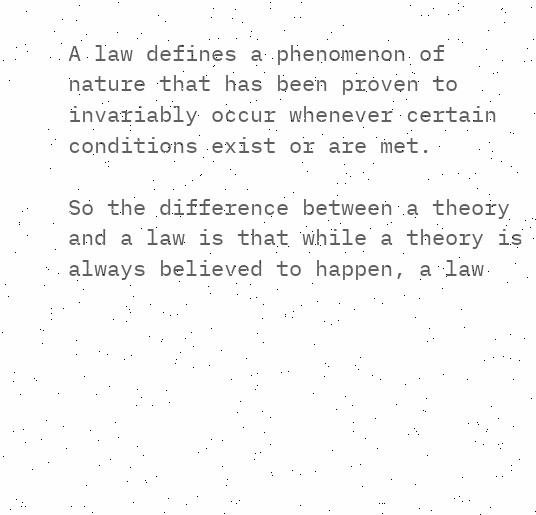A law defines a phenomenon of nature that has been proven to invariably occur whenever certain conditions exist or are met.

So the difference between a theory and a law is that while a theory is always believed to happen, a law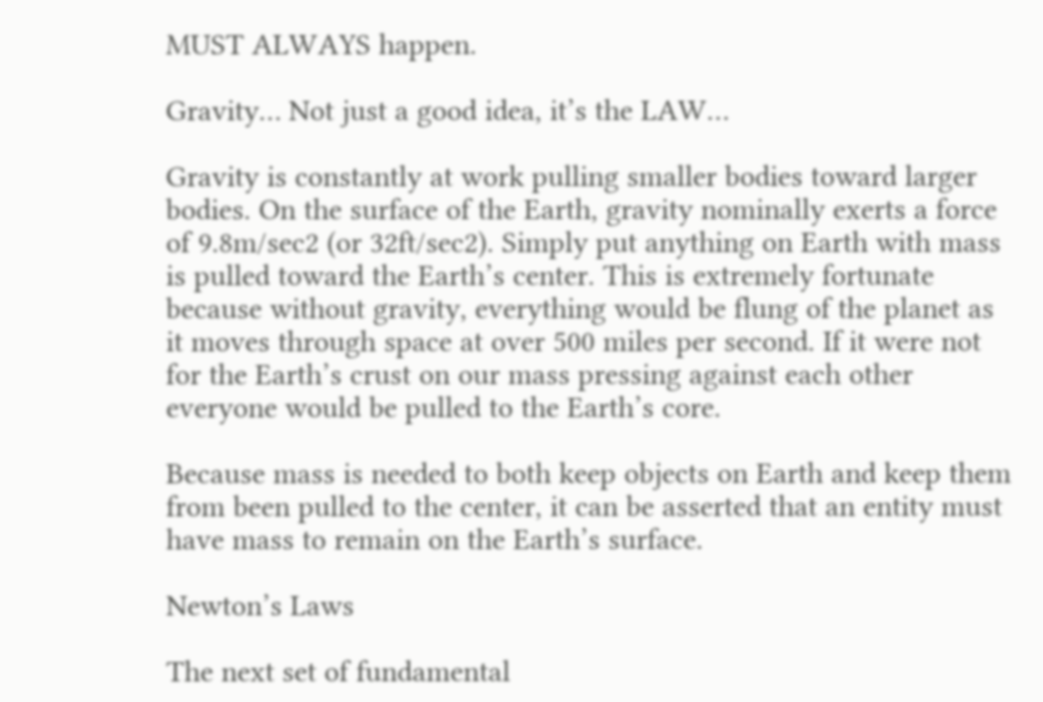MUST ALWAYS happen.

Gravity… Not just a good idea, it’s the LAW…

Gravity is constantly at work pulling smaller bodies toward larger bodies. On the surface of the Earth, gravity nominally exerts a force of 9.8m/sec2 (or 32ft/sec2). Simply put anything on Earth with mass is pulled toward the Earth’s center. This is extremely fortunate because without gravity, everything would be flung of the planet as it moves through space at over 500 miles per second. If it were not for the Earth’s crust on our mass pressing against each other everyone would be pulled to the Earth’s core.

Because mass is needed to both keep objects on Earth and keep them from been pulled to the center, it can be asserted that an entity must have mass to remain on the Earth’s surface.

Newton’s Laws

The next set of fundamental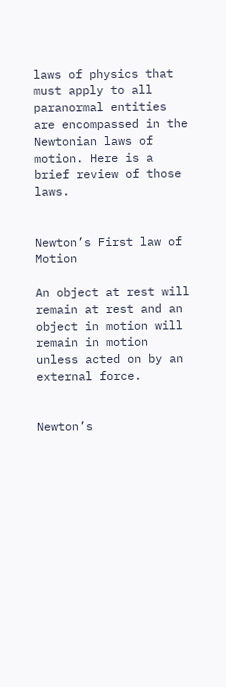laws of physics that must apply to all paranormal entities are encompassed in the Newtonian laws of motion. Here is a brief review of those laws.


Newton’s First law of Motion

An object at rest will remain at rest and an object in motion will remain in motion unless acted on by an external force.


Newton’s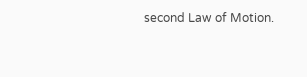second Law of Motion.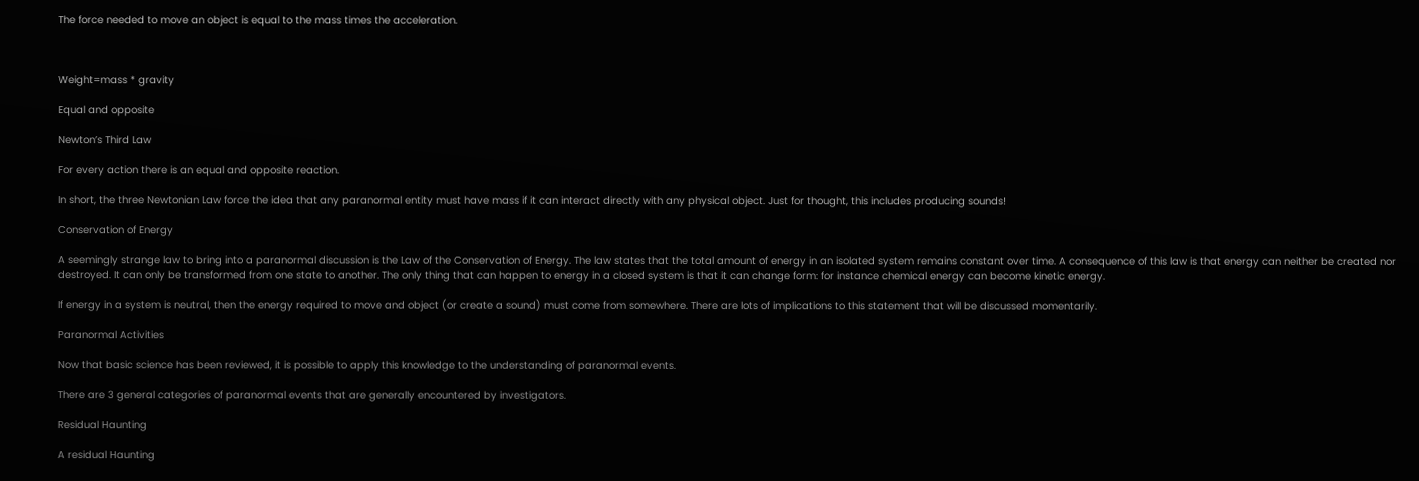The force needed to move an object is equal to the mass times the acceleration.



Weight=mass * gravity

Equal and opposite

Newton’s Third Law

For every action there is an equal and opposite reaction.

In short, the three Newtonian Law force the idea that any paranormal entity must have mass if it can interact directly with any physical object. Just for thought, this includes producing sounds!

Conservation of Energy

A seemingly strange law to bring into a paranormal discussion is the Law of the Conservation of Energy. The law states that the total amount of energy in an isolated system remains constant over time. A consequence of this law is that energy can neither be created nor destroyed. It can only be transformed from one state to another. The only thing that can happen to energy in a closed system is that it can change form: for instance chemical energy can become kinetic energy.

If energy in a system is neutral, then the energy required to move and object (or create a sound) must come from somewhere. There are lots of implications to this statement that will be discussed momentarily.

Paranormal Activities

Now that basic science has been reviewed, it is possible to apply this knowledge to the understanding of paranormal events.

There are 3 general categories of paranormal events that are generally encountered by investigators.

Residual Haunting

A residual Haunting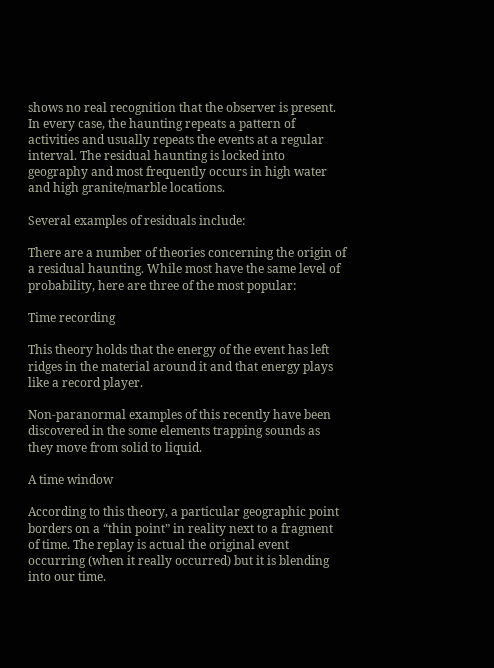shows no real recognition that the observer is present. In every case, the haunting repeats a pattern of activities and usually repeats the events at a regular interval. The residual haunting is locked into geography and most frequently occurs in high water and high granite/marble locations.

Several examples of residuals include:

There are a number of theories concerning the origin of a residual haunting. While most have the same level of probability, here are three of the most popular:

Time recording

This theory holds that the energy of the event has left ridges in the material around it and that energy plays like a record player.

Non-paranormal examples of this recently have been discovered in the some elements trapping sounds as they move from solid to liquid.

A time window

According to this theory, a particular geographic point borders on a “thin point” in reality next to a fragment of time. The replay is actual the original event occurring (when it really occurred) but it is blending into our time.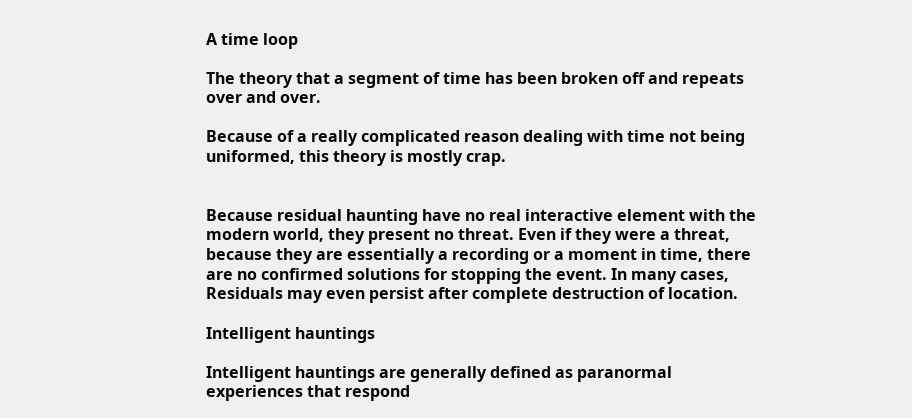A time loop

The theory that a segment of time has been broken off and repeats over and over.

Because of a really complicated reason dealing with time not being uniformed, this theory is mostly crap.


Because residual haunting have no real interactive element with the modern world, they present no threat. Even if they were a threat, because they are essentially a recording or a moment in time, there are no confirmed solutions for stopping the event. In many cases, Residuals may even persist after complete destruction of location.

Intelligent hauntings

Intelligent hauntings are generally defined as paranormal experiences that respond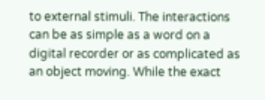to external stimuli. The interactions can be as simple as a word on a digital recorder or as complicated as an object moving. While the exact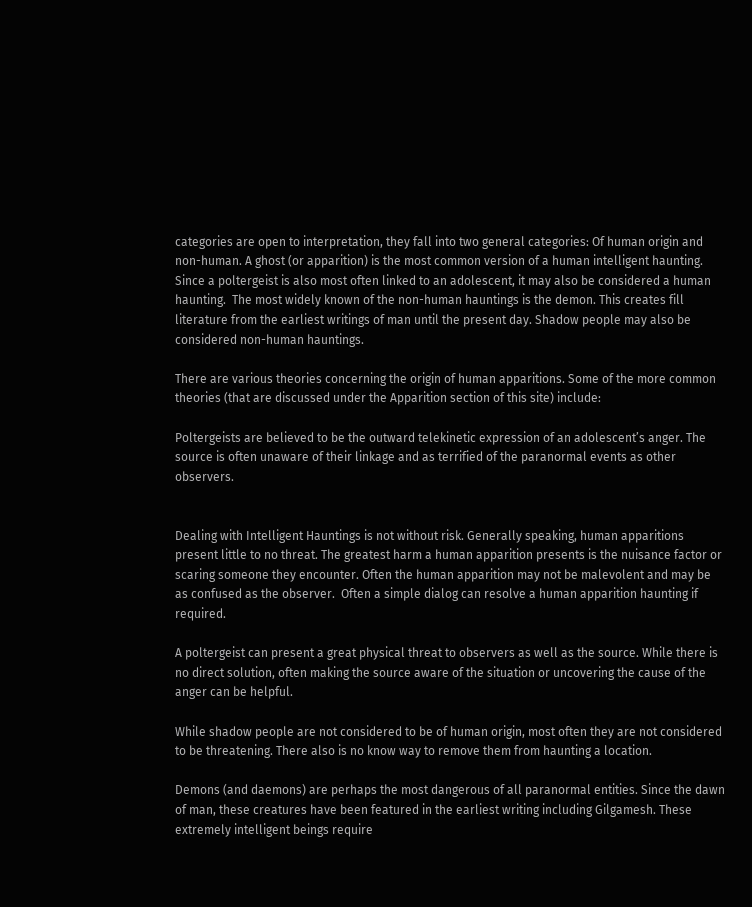categories are open to interpretation, they fall into two general categories: Of human origin and non-human. A ghost (or apparition) is the most common version of a human intelligent haunting. Since a poltergeist is also most often linked to an adolescent, it may also be considered a human haunting.  The most widely known of the non-human hauntings is the demon. This creates fill literature from the earliest writings of man until the present day. Shadow people may also be considered non-human hauntings.

There are various theories concerning the origin of human apparitions. Some of the more common theories (that are discussed under the Apparition section of this site) include:

Poltergeists are believed to be the outward telekinetic expression of an adolescent’s anger. The source is often unaware of their linkage and as terrified of the paranormal events as other observers.


Dealing with Intelligent Hauntings is not without risk. Generally speaking, human apparitions present little to no threat. The greatest harm a human apparition presents is the nuisance factor or scaring someone they encounter. Often the human apparition may not be malevolent and may be as confused as the observer.  Often a simple dialog can resolve a human apparition haunting if required.

A poltergeist can present a great physical threat to observers as well as the source. While there is no direct solution, often making the source aware of the situation or uncovering the cause of the anger can be helpful.

While shadow people are not considered to be of human origin, most often they are not considered to be threatening. There also is no know way to remove them from haunting a location.

Demons (and daemons) are perhaps the most dangerous of all paranormal entities. Since the dawn of man, these creatures have been featured in the earliest writing including Gilgamesh. These extremely intelligent beings require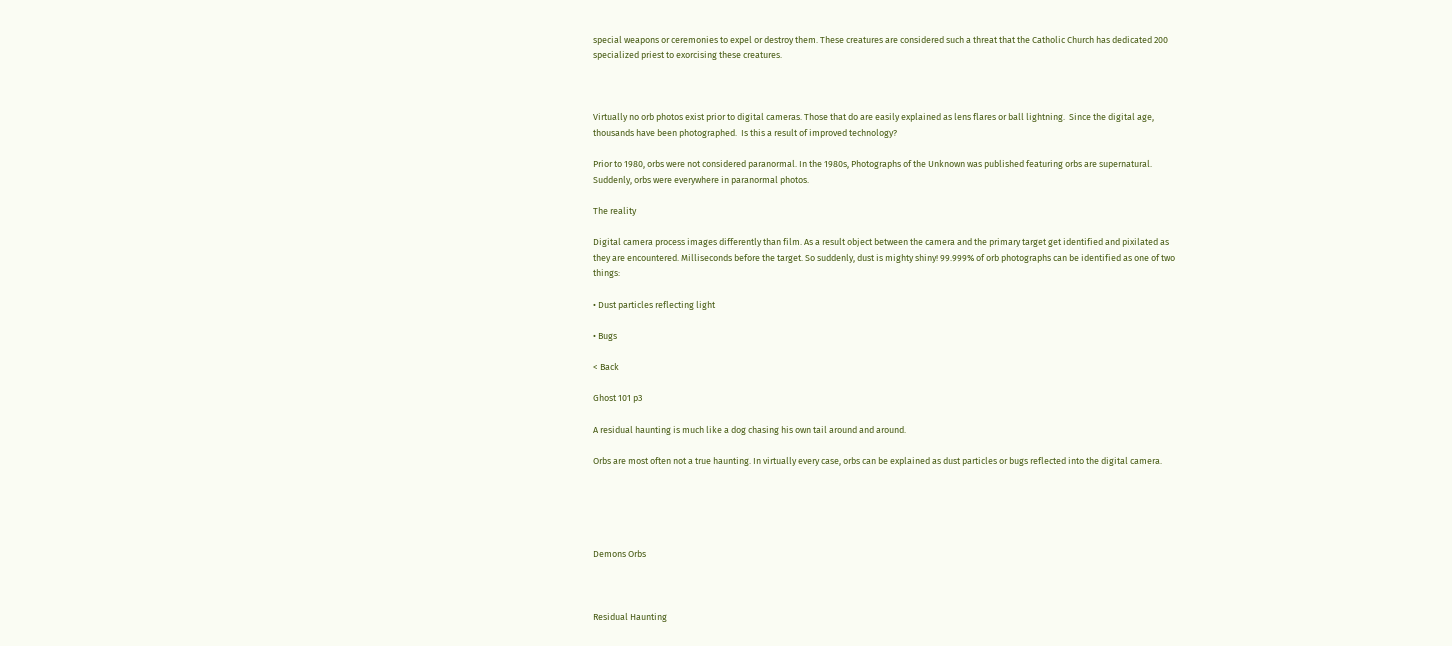special weapons or ceremonies to expel or destroy them. These creatures are considered such a threat that the Catholic Church has dedicated 200 specialized priest to exorcising these creatures.



Virtually no orb photos exist prior to digital cameras. Those that do are easily explained as lens flares or ball lightning.  Since the digital age, thousands have been photographed.  Is this a result of improved technology?

Prior to 1980, orbs were not considered paranormal. In the 1980s, Photographs of the Unknown was published featuring orbs are supernatural. Suddenly, orbs were everywhere in paranormal photos.

The reality

Digital camera process images differently than film. As a result object between the camera and the primary target get identified and pixilated as they are encountered. Milliseconds before the target. So suddenly, dust is mighty shiny! 99.999% of orb photographs can be identified as one of two things:

• Dust particles reflecting light

• Bugs

< Back

Ghost 101 p3

A residual haunting is much like a dog chasing his own tail around and around.

Orbs are most often not a true haunting. In virtually every case, orbs can be explained as dust particles or bugs reflected into the digital camera.





Demons Orbs



Residual Haunting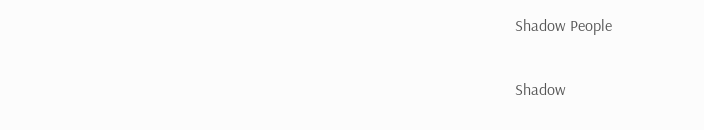Shadow People

Shadow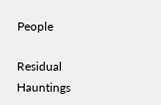People

Residual Hauntings